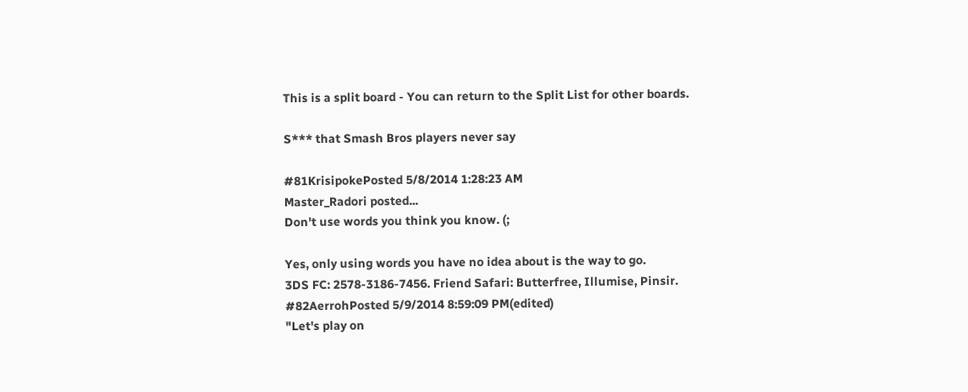This is a split board - You can return to the Split List for other boards.

S*** that Smash Bros players never say

#81KrisipokePosted 5/8/2014 1:28:23 AM
Master_Radori posted...
Don't use words you think you know. (;

Yes, only using words you have no idea about is the way to go.
3DS FC: 2578-3186-7456. Friend Safari: Butterfree, Illumise, Pinsir.
#82AerrohPosted 5/9/2014 8:59:09 PM(edited)
"Let's play on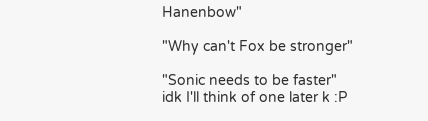Hanenbow"

"Why can't Fox be stronger"

"Sonic needs to be faster"
idk I'll think of one later k :P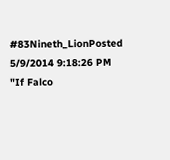#83Nineth_LionPosted 5/9/2014 9:18:26 PM
"If Falco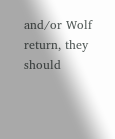and/or Wolf return, they should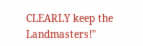CLEARLY keep the Landmasters!"